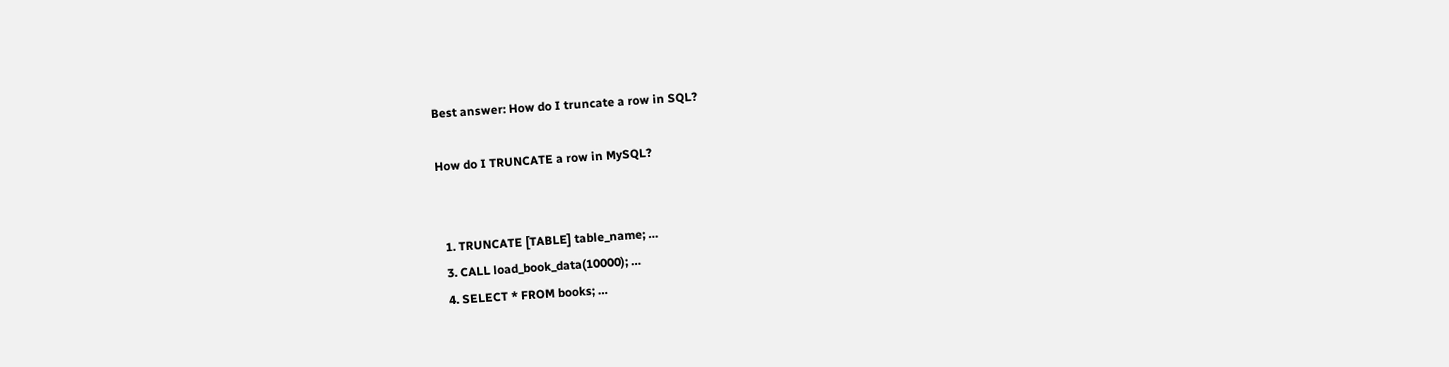Best answer: How do I truncate a row in SQL?

How do I TRUNCATE a row in MySQL?


  1. TRUNCATE [TABLE] table_name; …
  3. CALL load_book_data(10000); …
  4. SELECT * FROM books; …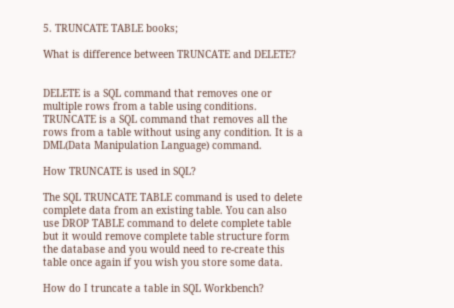5. TRUNCATE TABLE books;

What is difference between TRUNCATE and DELETE?


DELETE is a SQL command that removes one or multiple rows from a table using conditions. TRUNCATE is a SQL command that removes all the rows from a table without using any condition. It is a DML(Data Manipulation Language) command.

How TRUNCATE is used in SQL?

The SQL TRUNCATE TABLE command is used to delete complete data from an existing table. You can also use DROP TABLE command to delete complete table but it would remove complete table structure form the database and you would need to re-create this table once again if you wish you store some data.

How do I truncate a table in SQL Workbench?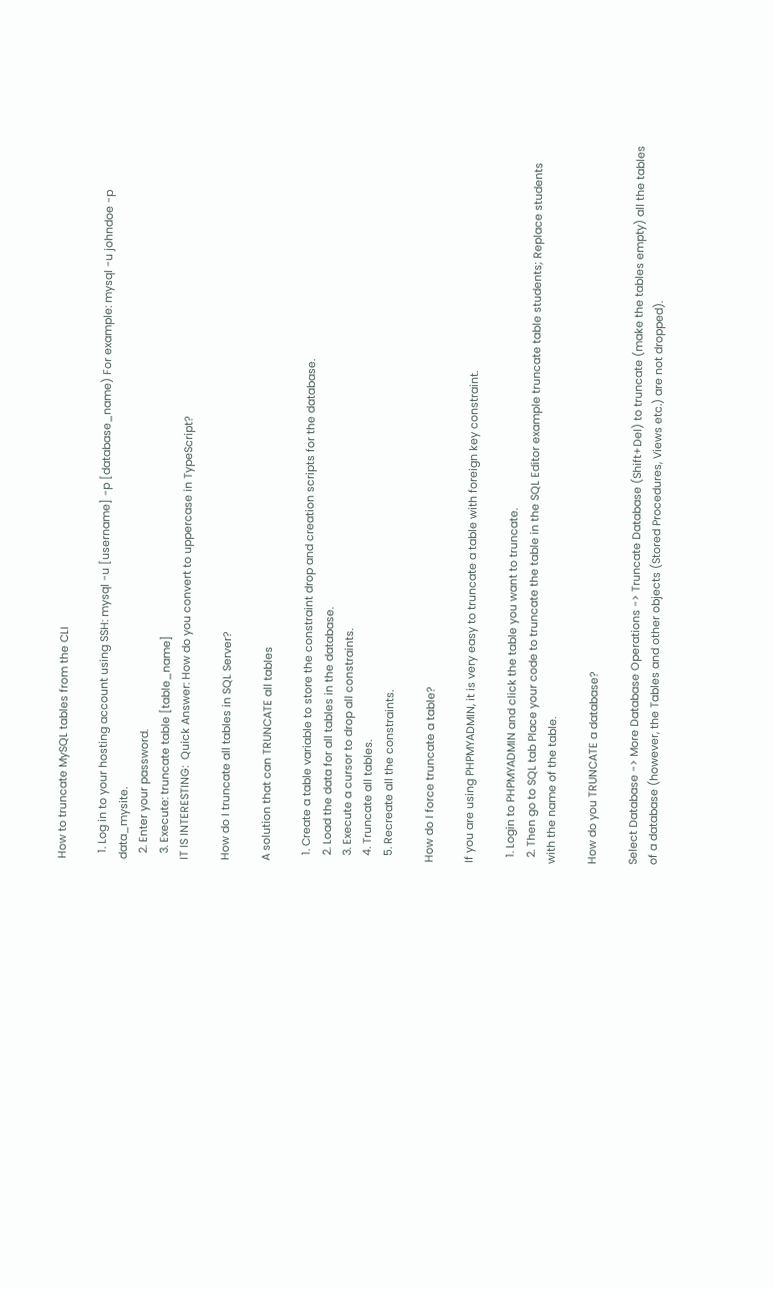How to truncate MySQL tables from the CLI

  1. Log in to your hosting account using SSH: mysql -u [username] -p [database_name) For example: mysql -u johndoe -p data_mysite.
  2. Enter your password.
  3. Execute: truncate table [table_name]
IT IS INTERESTING:  Quick Answer: How do you convert to uppercase in TypeScript?

How do I truncate all tables in SQL Server?

A solution that can TRUNCATE all tables

  1. Create a table variable to store the constraint drop and creation scripts for the database.
  2. Load the data for all tables in the database.
  3. Execute a cursor to drop all constraints.
  4. Truncate all tables.
  5. Recreate all the constraints.

How do I force truncate a table?

If you are using PHPMYADMIN, it is very easy to truncate a table with foreign key constraint.

  1. Login to PHPMYADMIN and click the table you want to truncate.
  2. Then go to SQL tab Place your code to truncate the table in the SQL Editor example truncate table students; Replace students with the name of the table.

How do you TRUNCATE a database?

Select Database -> More Database Operations -> Truncate Database (Shift+Del) to truncate (make the tables empty) all the tables of a database (however, the Tables and other objects (Stored Procedures, Views etc.) are not dropped).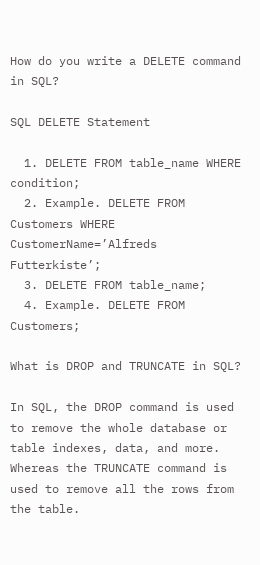How do you write a DELETE command in SQL?

SQL DELETE Statement

  1. DELETE FROM table_name WHERE condition;
  2. Example. DELETE FROM Customers WHERE CustomerName=’Alfreds Futterkiste’;
  3. DELETE FROM table_name;
  4. Example. DELETE FROM Customers;

What is DROP and TRUNCATE in SQL?

In SQL, the DROP command is used to remove the whole database or table indexes, data, and more. Whereas the TRUNCATE command is used to remove all the rows from the table.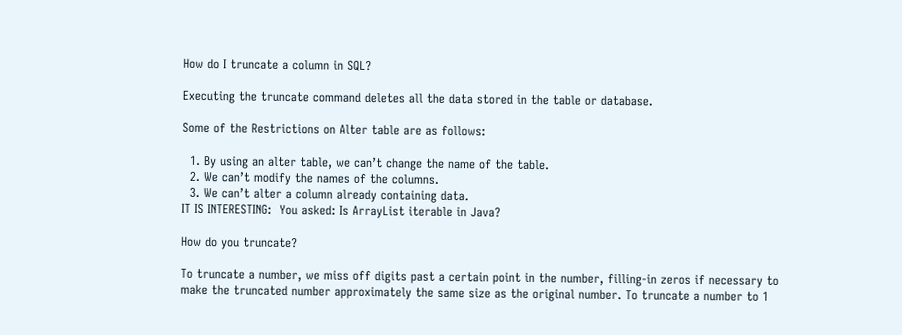How do I truncate a column in SQL?

Executing the truncate command deletes all the data stored in the table or database.

Some of the Restrictions on Alter table are as follows:

  1. By using an alter table, we can’t change the name of the table.
  2. We can’t modify the names of the columns.
  3. We can’t alter a column already containing data.
IT IS INTERESTING:  You asked: Is ArrayList iterable in Java?

How do you truncate?

To truncate a number, we miss off digits past a certain point in the number, filling-in zeros if necessary to make the truncated number approximately the same size as the original number. To truncate a number to 1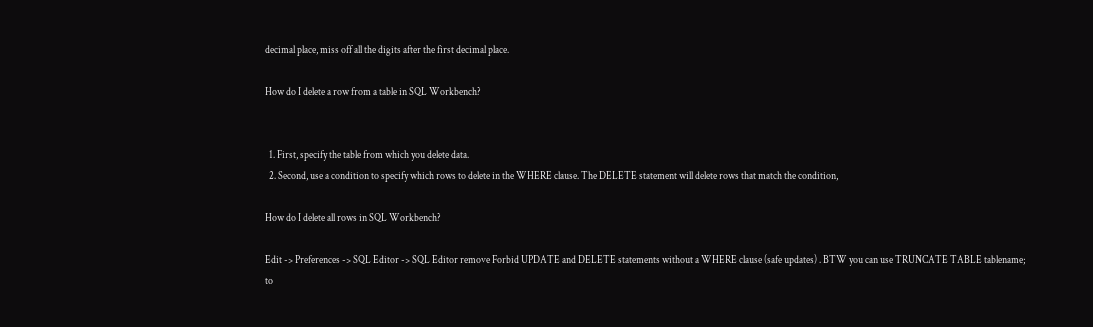decimal place, miss off all the digits after the first decimal place.

How do I delete a row from a table in SQL Workbench?


  1. First, specify the table from which you delete data.
  2. Second, use a condition to specify which rows to delete in the WHERE clause. The DELETE statement will delete rows that match the condition,

How do I delete all rows in SQL Workbench?

Edit -> Preferences -> SQL Editor -> SQL Editor remove Forbid UPDATE and DELETE statements without a WHERE clause (safe updates) . BTW you can use TRUNCATE TABLE tablename; to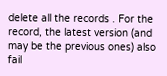delete all the records . For the record, the latest version (and may be the previous ones) also fail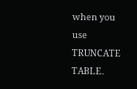when you use TRUNCATE TABLE.